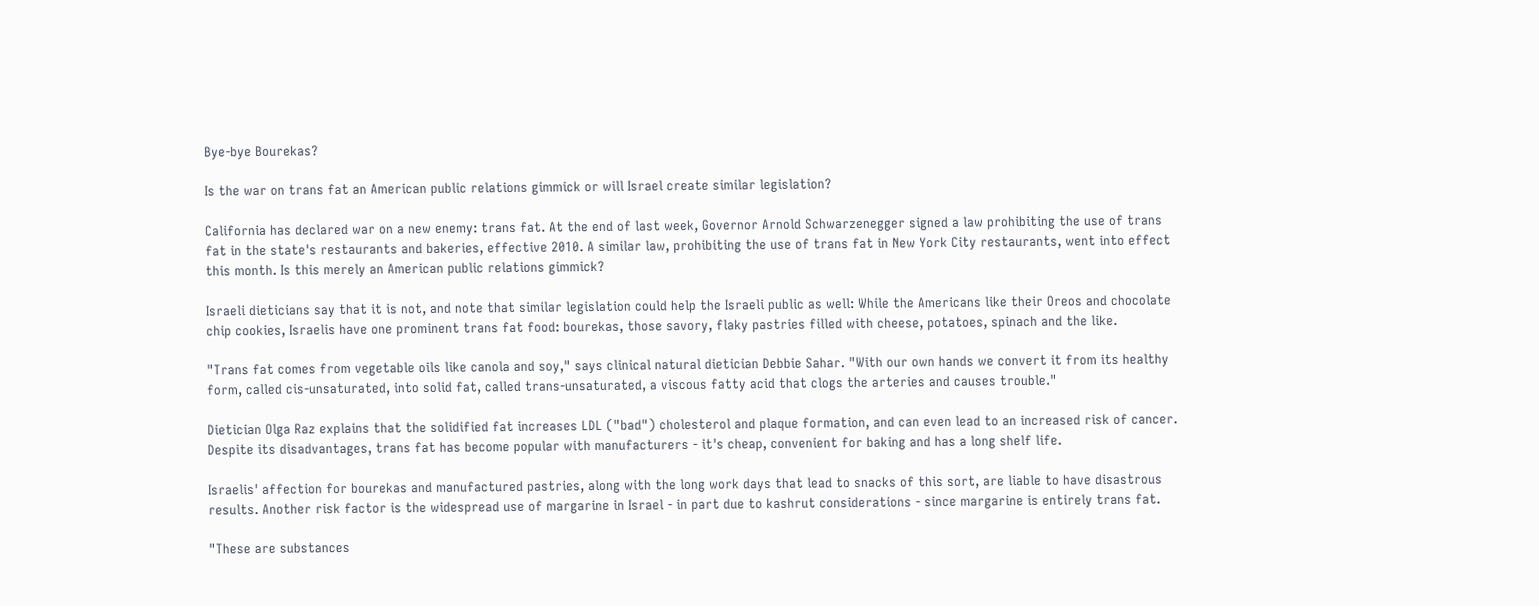Bye-bye Bourekas?

Is the war on trans fat an American public relations gimmick or will Israel create similar legislation?

California has declared war on a new enemy: trans fat. At the end of last week, Governor Arnold Schwarzenegger signed a law prohibiting the use of trans fat in the state's restaurants and bakeries, effective 2010. A similar law, prohibiting the use of trans fat in New York City restaurants, went into effect this month. Is this merely an American public relations gimmick?

Israeli dieticians say that it is not, and note that similar legislation could help the Israeli public as well: While the Americans like their Oreos and chocolate chip cookies, Israelis have one prominent trans fat food: bourekas, those savory, flaky pastries filled with cheese, potatoes, spinach and the like.

"Trans fat comes from vegetable oils like canola and soy," says clinical natural dietician Debbie Sahar. "With our own hands we convert it from its healthy form, called cis-unsaturated, into solid fat, called trans-unsaturated, a viscous fatty acid that clogs the arteries and causes trouble."

Dietician Olga Raz explains that the solidified fat increases LDL ("bad") cholesterol and plaque formation, and can even lead to an increased risk of cancer. Despite its disadvantages, trans fat has become popular with manufacturers - it's cheap, convenient for baking and has a long shelf life.

Israelis' affection for bourekas and manufactured pastries, along with the long work days that lead to snacks of this sort, are liable to have disastrous results. Another risk factor is the widespread use of margarine in Israel - in part due to kashrut considerations - since margarine is entirely trans fat.

"These are substances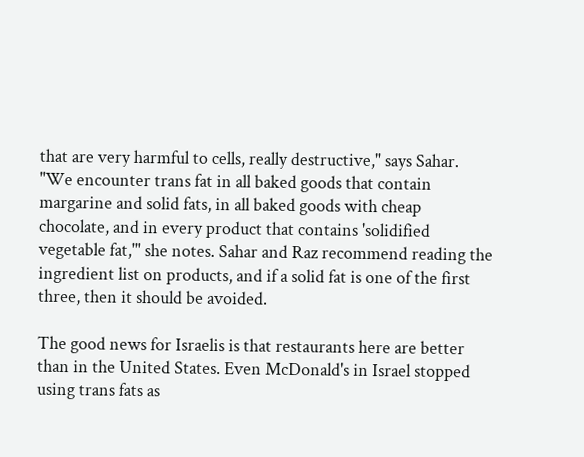that are very harmful to cells, really destructive," says Sahar. "We encounter trans fat in all baked goods that contain margarine and solid fats, in all baked goods with cheap chocolate, and in every product that contains 'solidified vegetable fat,'" she notes. Sahar and Raz recommend reading the ingredient list on products, and if a solid fat is one of the first three, then it should be avoided.

The good news for Israelis is that restaurants here are better than in the United States. Even McDonald's in Israel stopped using trans fats as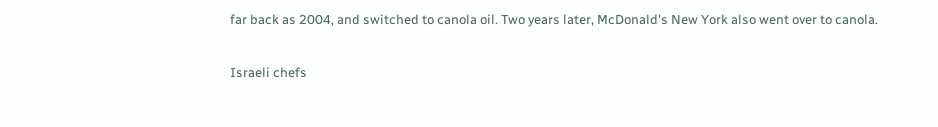far back as 2004, and switched to canola oil. Two years later, McDonald's New York also went over to canola.

Israeli chefs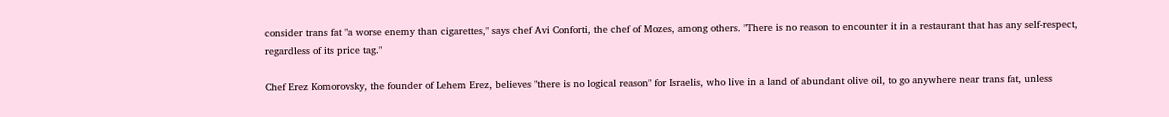consider trans fat "a worse enemy than cigarettes," says chef Avi Conforti, the chef of Mozes, among others. "There is no reason to encounter it in a restaurant that has any self-respect, regardless of its price tag."

Chef Erez Komorovsky, the founder of Lehem Erez, believes "there is no logical reason" for Israelis, who live in a land of abundant olive oil, to go anywhere near trans fat, unless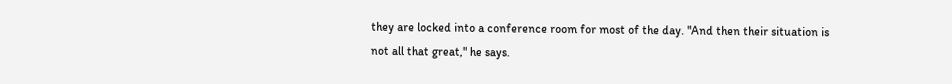they are locked into a conference room for most of the day. "And then their situation is not all that great," he says.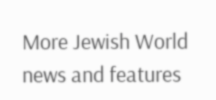More Jewish World news and features